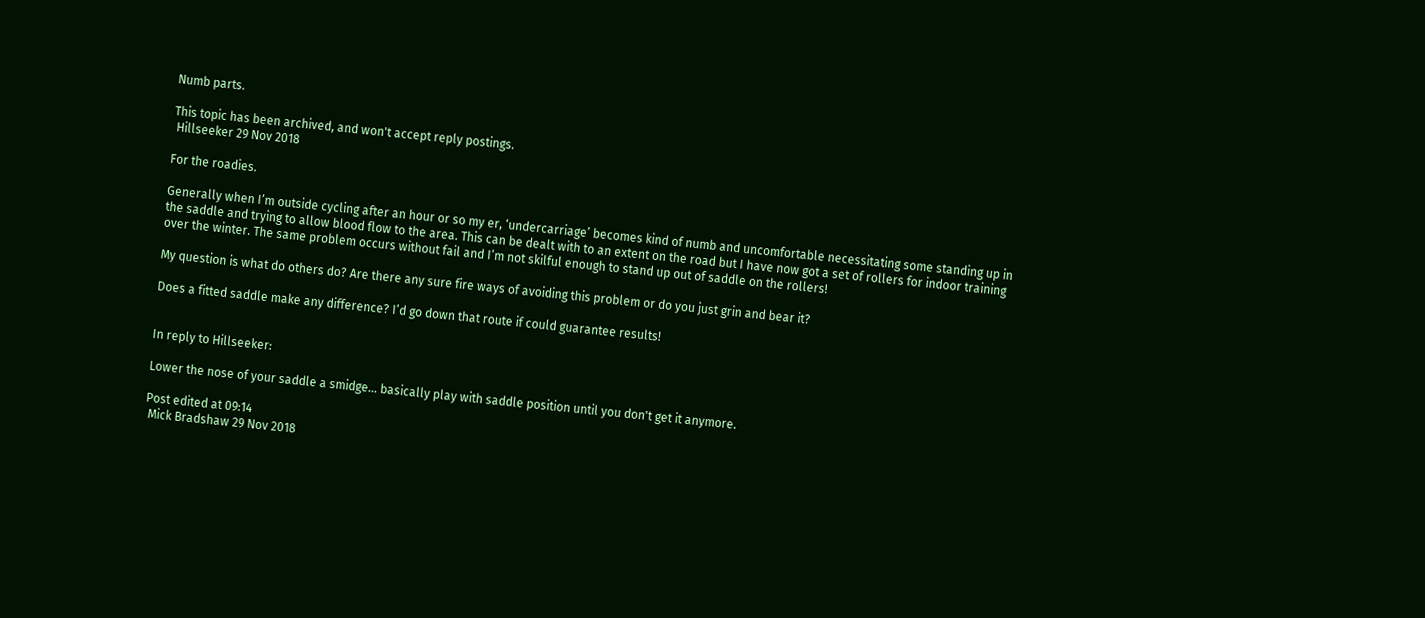Numb parts.

This topic has been archived, and won't accept reply postings.
 Hillseeker 29 Nov 2018

For the roadies.

Generally when I’m outside cycling after an hour or so my er, ‘undercarriage’ becomes kind of numb and uncomfortable necessitating some standing up in the saddle and trying to allow blood flow to the area. This can be dealt with to an extent on the road but I have now got a set of rollers for indoor training over the winter. The same problem occurs without fail and I’m not skilful enough to stand up out of saddle on the rollers!

My question is what do others do? Are there any sure fire ways of avoiding this problem or do you just grin and bear it?

Does a fitted saddle make any difference? I’d go down that route if could guarantee results!


In reply to Hillseeker:

Lower the nose of your saddle a smidge... basically play with saddle position until you don't get it anymore.

Post edited at 09:14
 Mick Bradshaw 29 Nov 2018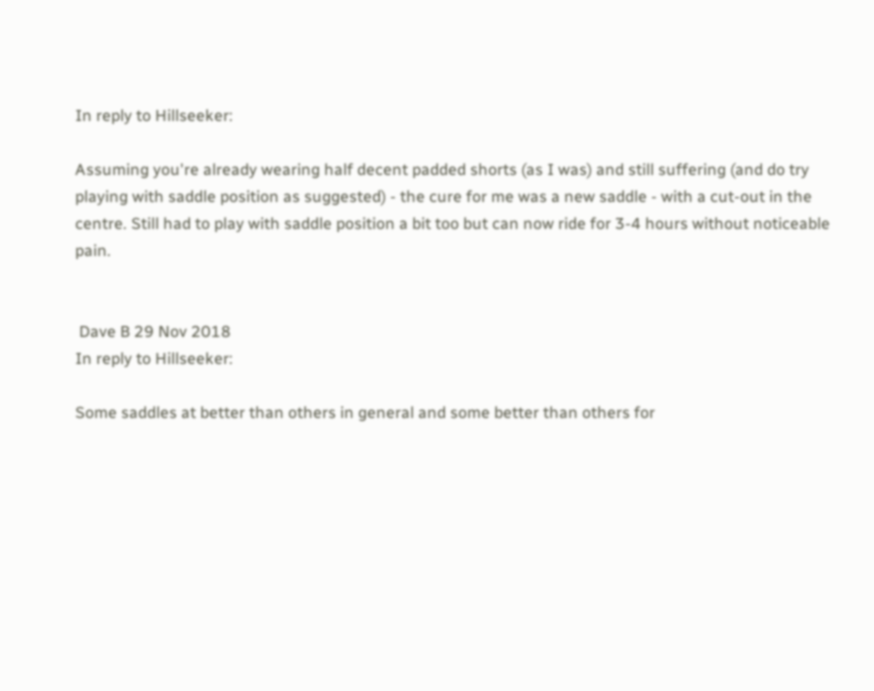In reply to Hillseeker:

Assuming you're already wearing half decent padded shorts (as I was) and still suffering (and do try playing with saddle position as suggested) - the cure for me was a new saddle - with a cut-out in the centre. Still had to play with saddle position a bit too but can now ride for 3-4 hours without noticeable pain.


 Dave B 29 Nov 2018
In reply to Hillseeker:

Some saddles at better than others in general and some better than others for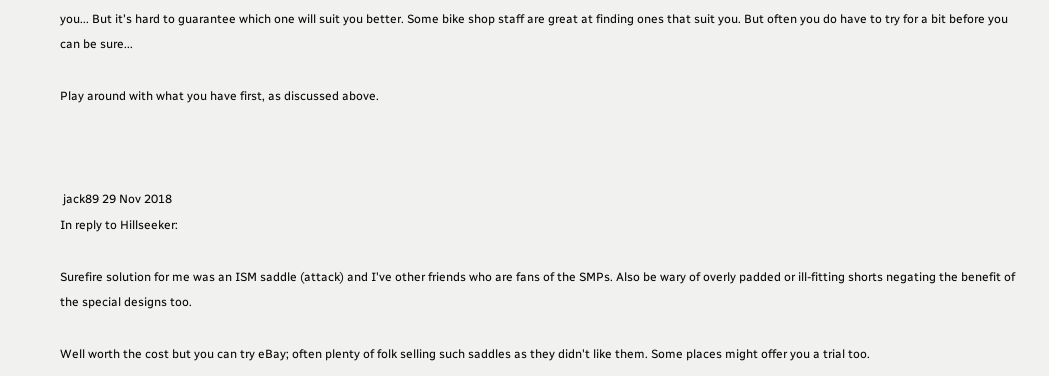you... But it's hard to guarantee which one will suit you better. Some bike shop staff are great at finding ones that suit you. But often you do have to try for a bit before you can be sure...

Play around with what you have first, as discussed above.



 jack89 29 Nov 2018
In reply to Hillseeker:

Surefire solution for me was an ISM saddle (attack) and I've other friends who are fans of the SMPs. Also be wary of overly padded or ill-fitting shorts negating the benefit of the special designs too.

Well worth the cost but you can try eBay; often plenty of folk selling such saddles as they didn't like them. Some places might offer you a trial too.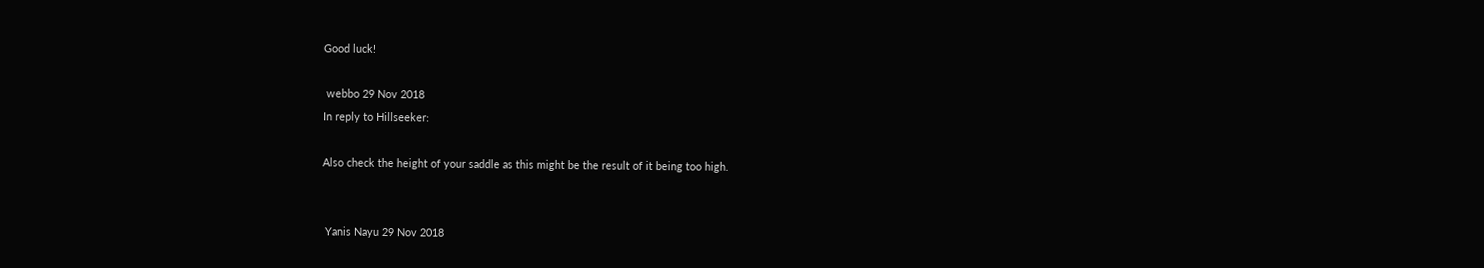Good luck!

 webbo 29 Nov 2018
In reply to Hillseeker:

Also check the height of your saddle as this might be the result of it being too high.


 Yanis Nayu 29 Nov 2018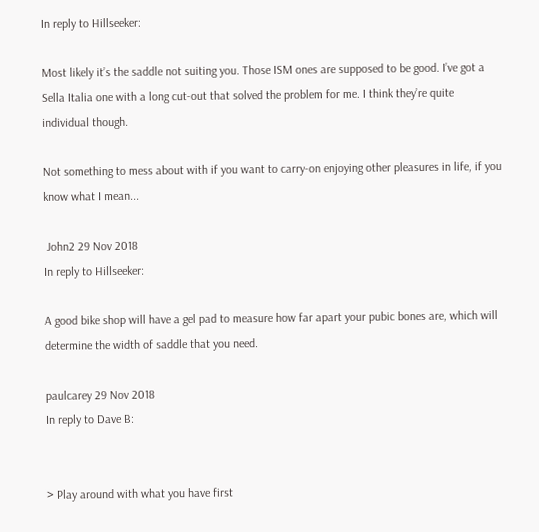In reply to Hillseeker:

Most likely it’s the saddle not suiting you. Those ISM ones are supposed to be good. I’ve got a Sella Italia one with a long cut-out that solved the problem for me. I think they’re quite individual though.

Not something to mess about with if you want to carry-on enjoying other pleasures in life, if you know what I mean...

 John2 29 Nov 2018
In reply to Hillseeker:

A good bike shop will have a gel pad to measure how far apart your pubic bones are, which will determine the width of saddle that you need.

paulcarey 29 Nov 2018
In reply to Dave B:


> Play around with what you have first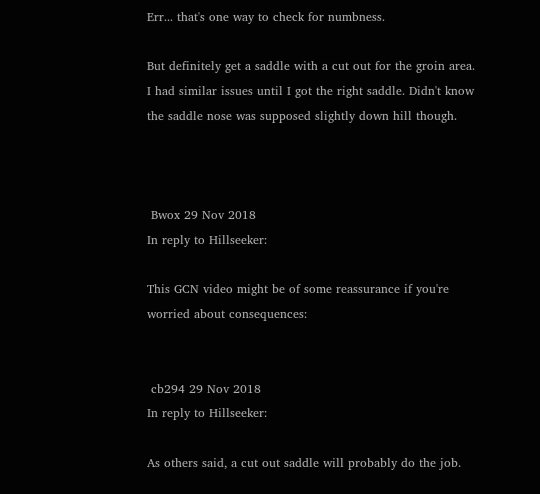Err... that's one way to check for numbness.

But definitely get a saddle with a cut out for the groin area. I had similar issues until I got the right saddle. Didn't know the saddle nose was supposed slightly down hill though.



 Bwox 29 Nov 2018
In reply to Hillseeker:

This GCN video might be of some reassurance if you're worried about consequences:


 cb294 29 Nov 2018
In reply to Hillseeker:

As others said, a cut out saddle will probably do the job.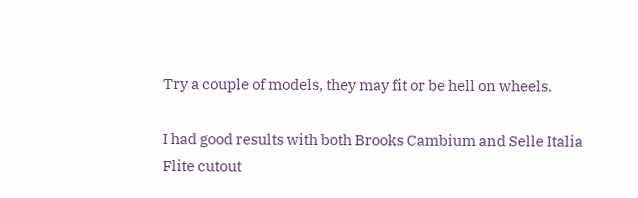Try a couple of models, they may fit or be hell on wheels.

I had good results with both Brooks Cambium and Selle Italia Flite cutout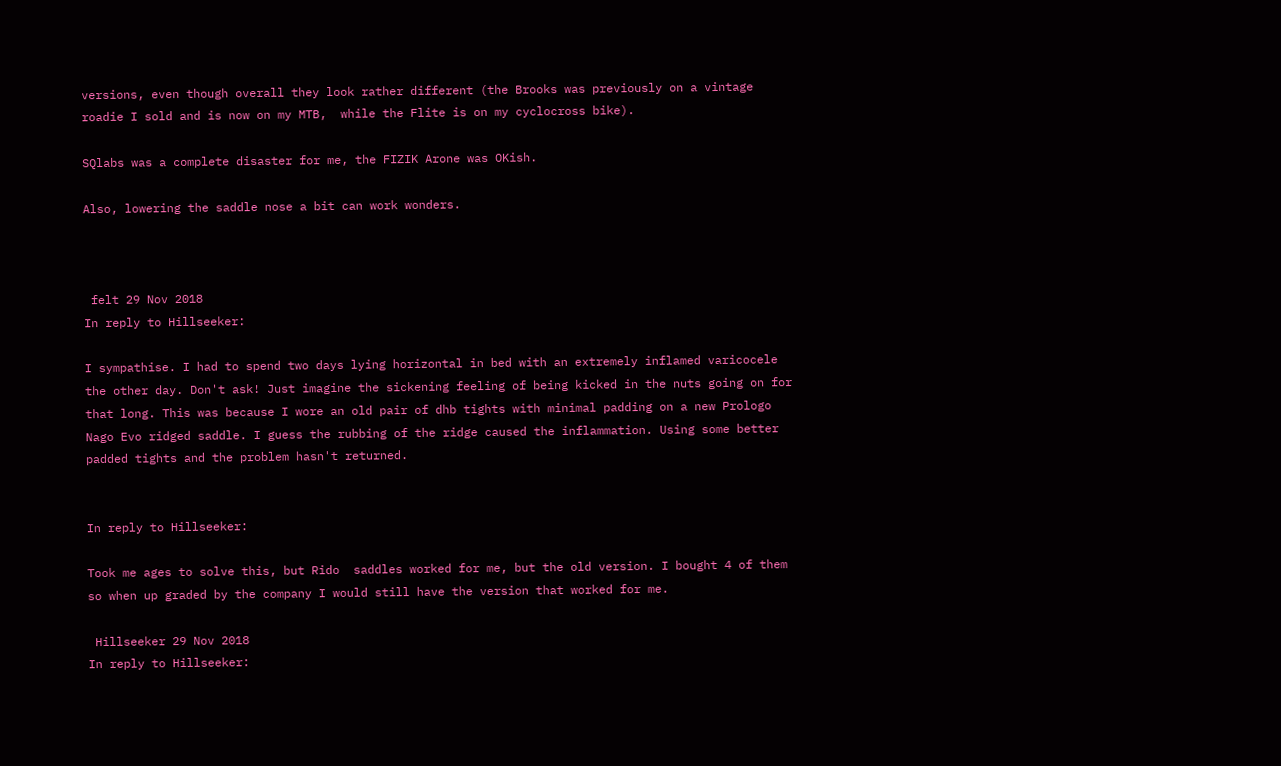versions, even though overall they look rather different (the Brooks was previously on a vintage roadie I sold and is now on my MTB,  while the Flite is on my cyclocross bike).

SQlabs was a complete disaster for me, the FIZIK Arone was OKish.

Also, lowering the saddle nose a bit can work wonders.



 felt 29 Nov 2018
In reply to Hillseeker:

I sympathise. I had to spend two days lying horizontal in bed with an extremely inflamed varicocele the other day. Don't ask! Just imagine the sickening feeling of being kicked in the nuts going on for that long. This was because I wore an old pair of dhb tights with minimal padding on a new Prologo Nago Evo ridged saddle. I guess the rubbing of the ridge caused the inflammation. Using some better padded tights and the problem hasn't returned.


In reply to Hillseeker:

Took me ages to solve this, but Rido  saddles worked for me, but the old version. I bought 4 of them so when up graded by the company I would still have the version that worked for me.

 Hillseeker 29 Nov 2018
In reply to Hillseeker: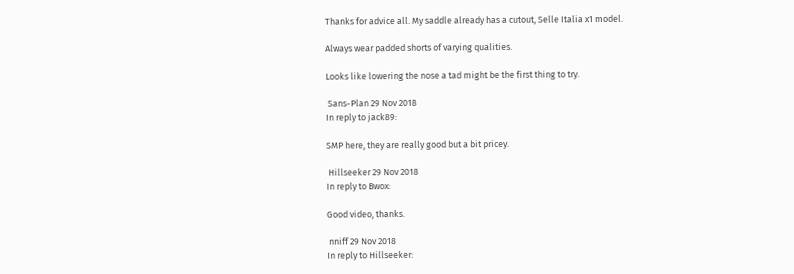Thanks for advice all. My saddle already has a cutout, Selle Italia x1 model.

Always wear padded shorts of varying qualities.

Looks like lowering the nose a tad might be the first thing to try.

 Sans-Plan 29 Nov 2018
In reply to jack89:

SMP here, they are really good but a bit pricey.

 Hillseeker 29 Nov 2018
In reply to Bwox:

Good video, thanks.

 nniff 29 Nov 2018
In reply to Hillseeker: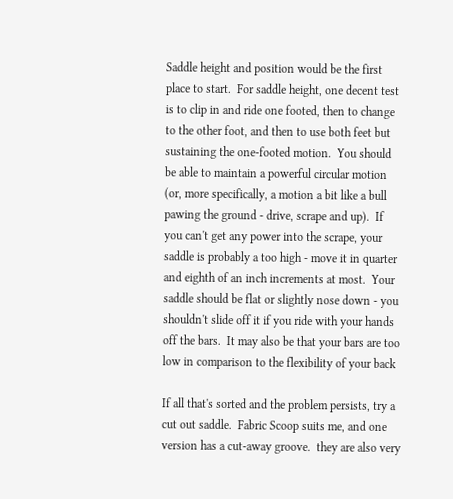Saddle height and position would be the first place to start.  For saddle height, one decent test is to clip in and ride one footed, then to change to the other foot, and then to use both feet but sustaining the one-footed motion.  You should be able to maintain a powerful circular motion (or, more specifically, a motion a bit like a bull pawing the ground - drive, scrape and up).  If you can't get any power into the scrape, your saddle is probably a too high - move it in quarter and eighth of an inch increments at most.  Your saddle should be flat or slightly nose down - you shouldn't slide off it if you ride with your hands off the bars.  It may also be that your bars are too low in comparison to the flexibility of your back

If all that's sorted and the problem persists, try a cut out saddle.  Fabric Scoop suits me, and one version has a cut-away groove.  they are also very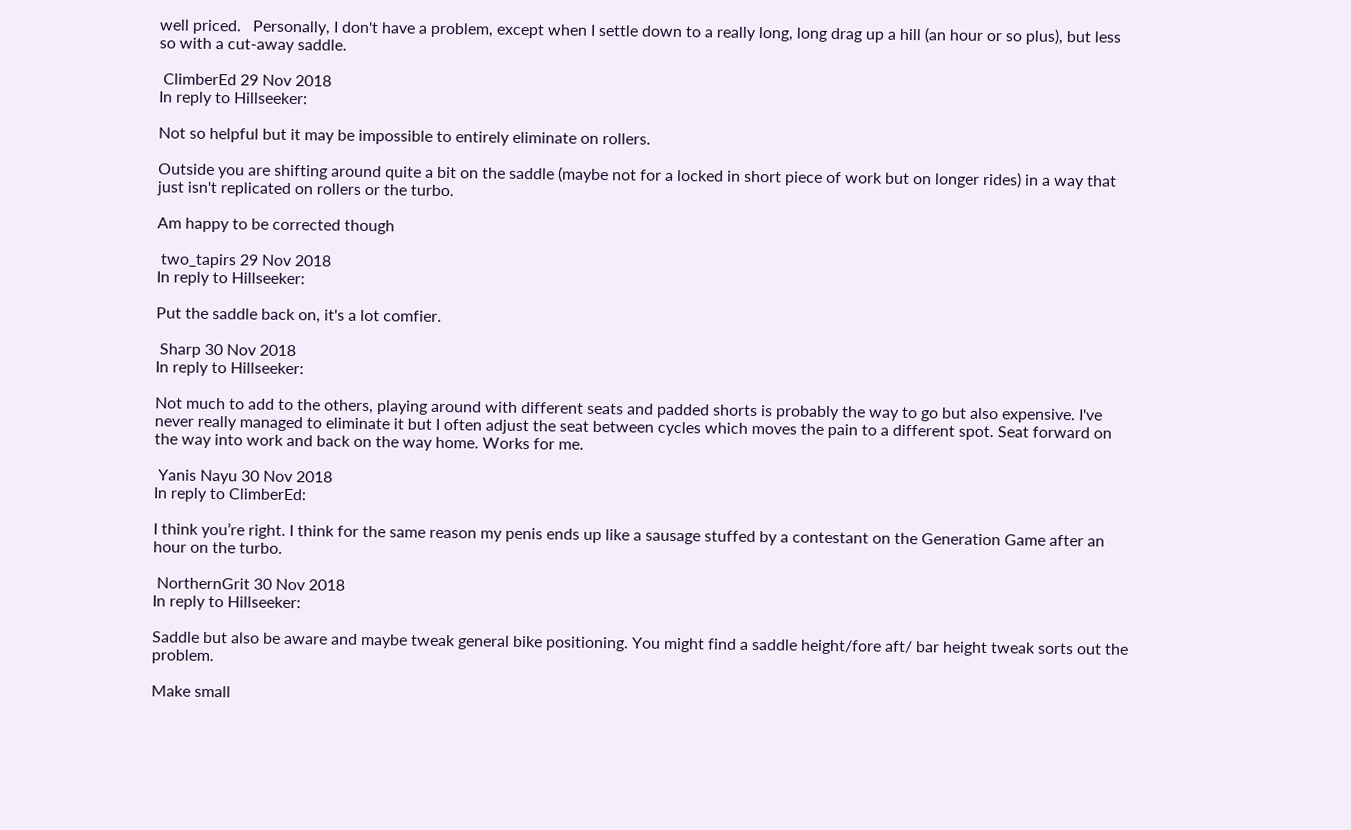well priced.   Personally, I don't have a problem, except when I settle down to a really long, long drag up a hill (an hour or so plus), but less so with a cut-away saddle.

 ClimberEd 29 Nov 2018
In reply to Hillseeker:

Not so helpful but it may be impossible to entirely eliminate on rollers.

Outside you are shifting around quite a bit on the saddle (maybe not for a locked in short piece of work but on longer rides) in a way that just isn't replicated on rollers or the turbo.

Am happy to be corrected though

 two_tapirs 29 Nov 2018
In reply to Hillseeker:

Put the saddle back on, it's a lot comfier.

 Sharp 30 Nov 2018
In reply to Hillseeker:

Not much to add to the others, playing around with different seats and padded shorts is probably the way to go but also expensive. I've never really managed to eliminate it but I often adjust the seat between cycles which moves the pain to a different spot. Seat forward on the way into work and back on the way home. Works for me.

 Yanis Nayu 30 Nov 2018
In reply to ClimberEd:

I think you’re right. I think for the same reason my penis ends up like a sausage stuffed by a contestant on the Generation Game after an hour on the turbo.

 NorthernGrit 30 Nov 2018
In reply to Hillseeker:

Saddle but also be aware and maybe tweak general bike positioning. You might find a saddle height/fore aft/ bar height tweak sorts out the problem.

Make small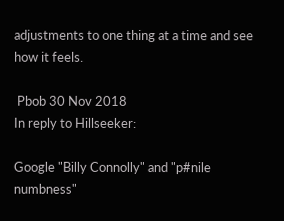adjustments to one thing at a time and see how it feels.

 Pbob 30 Nov 2018
In reply to Hillseeker:

Google "Billy Connolly" and "p#nile numbness"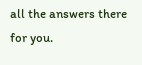all the answers there for you.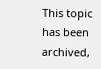This topic has been archived,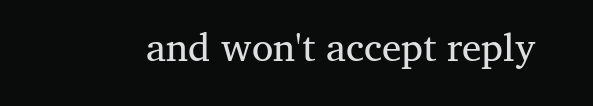and won't accept reply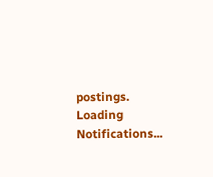postings.
Loading Notifications...